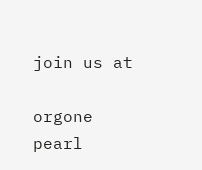join us at

orgone pearl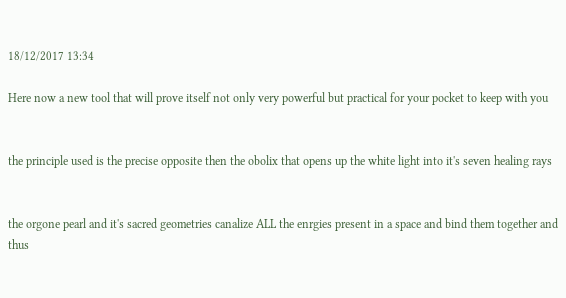18/12/2017 13:34

Here now a new tool that will prove itself not only very powerful but practical for your pocket to keep with you


the principle used is the precise opposite then the obolix that opens up the white light into it's seven healing rays


the orgone pearl and it's sacred geometries canalize ALL the enrgies present in a space and bind them together and thus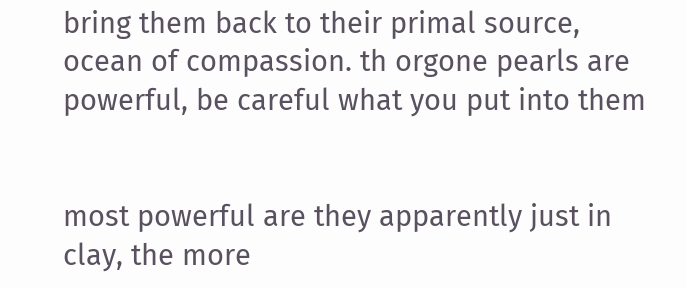bring them back to their primal source, ocean of compassion. th orgone pearls are powerful, be careful what you put into them


most powerful are they apparently just in clay, the more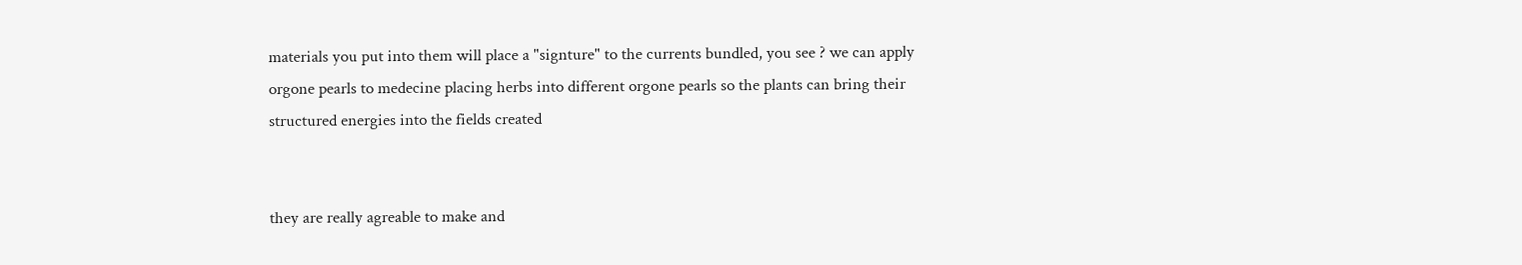materials you put into them will place a "signture" to the currents bundled, you see ? we can apply orgone pearls to medecine placing herbs into different orgone pearls so the plants can bring their structured energies into the fields created


they are really agreable to make and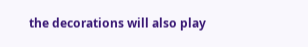the decorations will also play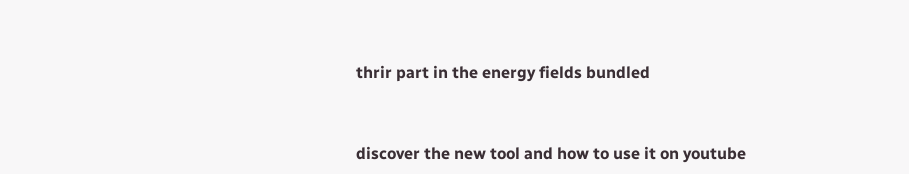thrir part in the energy fields bundled


discover the new tool and how to use it on youtube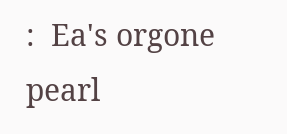:  Ea's orgone pearl